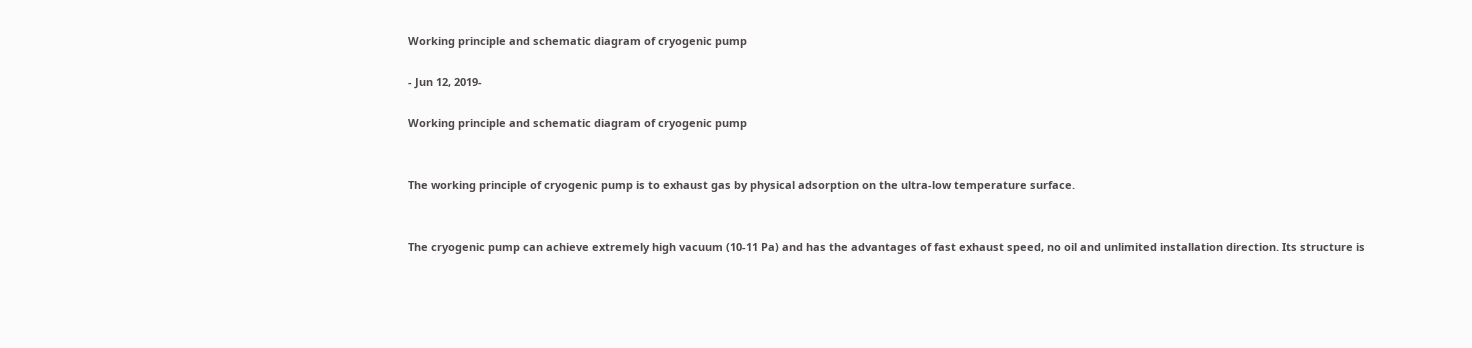Working principle and schematic diagram of cryogenic pump

- Jun 12, 2019-

Working principle and schematic diagram of cryogenic pump


The working principle of cryogenic pump is to exhaust gas by physical adsorption on the ultra-low temperature surface.


The cryogenic pump can achieve extremely high vacuum (10-11 Pa) and has the advantages of fast exhaust speed, no oil and unlimited installation direction. Its structure is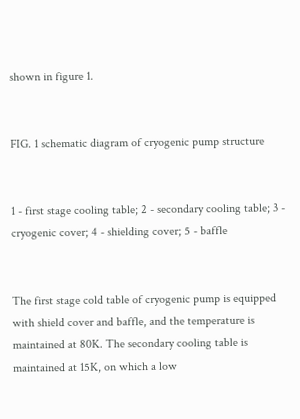shown in figure 1.


FIG. 1 schematic diagram of cryogenic pump structure


1 - first stage cooling table; 2 - secondary cooling table; 3 - cryogenic cover; 4 - shielding cover; 5 - baffle


The first stage cold table of cryogenic pump is equipped with shield cover and baffle, and the temperature is maintained at 80K. The secondary cooling table is maintained at 15K, on which a low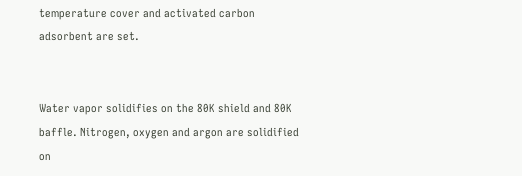temperature cover and activated carbon adsorbent are set.


Water vapor solidifies on the 80K shield and 80K baffle. Nitrogen, oxygen and argon are solidified on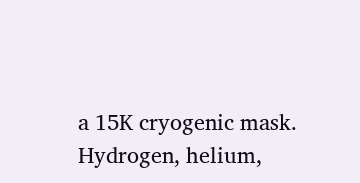a 15K cryogenic mask. Hydrogen, helium,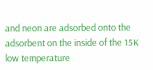and neon are adsorbed onto the adsorbent on the inside of the 15K low temperature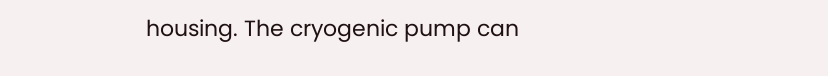housing. The cryogenic pump can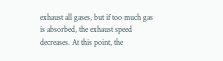exhaust all gases, but if too much gas is absorbed, the exhaust speed decreases. At this point, the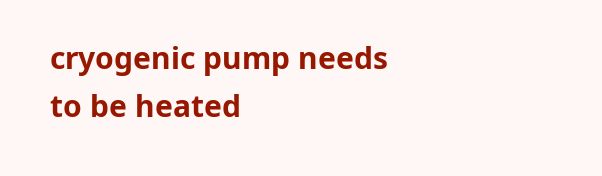cryogenic pump needs to be heated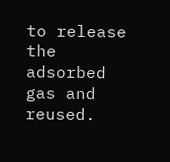to release the adsorbed gas and reused.